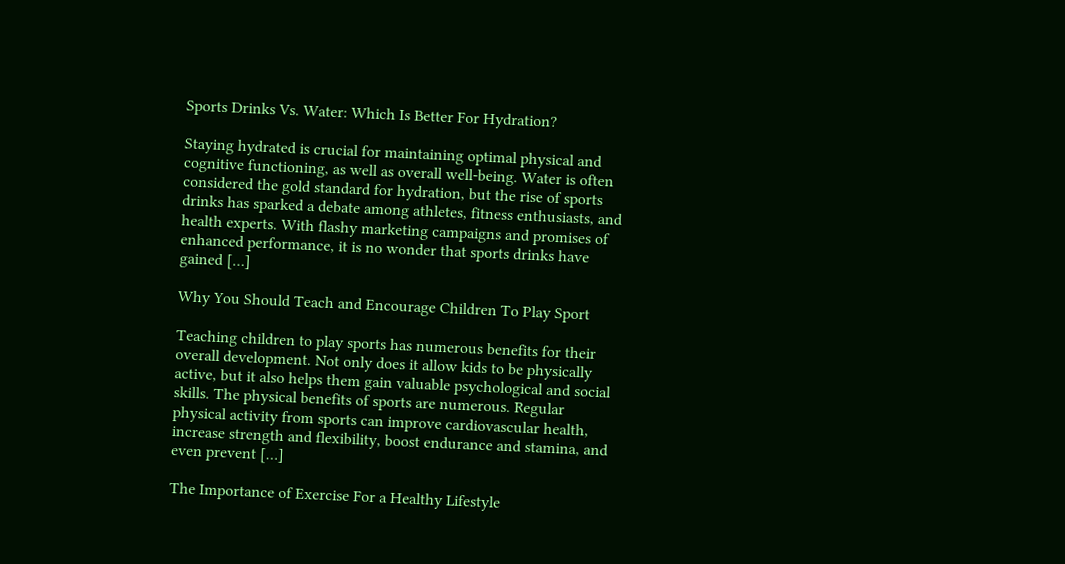Sports Drinks Vs. Water: Which Is Better For Hydration?

Staying hydrated is crucial for maintaining optimal physical and cognitive functioning, as well as overall well-being. Water is often considered the gold standard for hydration, but the rise of sports drinks has sparked a debate among athletes, fitness enthusiasts, and health experts. With flashy marketing campaigns and promises of enhanced performance, it is no wonder that sports drinks have gained […]

Why You Should Teach and Encourage Children To Play Sport

Teaching children to play sports has numerous benefits for their overall development. Not only does it allow kids to be physically active, but it also helps them gain valuable psychological and social skills. The physical benefits of sports are numerous. Regular physical activity from sports can improve cardiovascular health, increase strength and flexibility, boost endurance and stamina, and even prevent […]

The Importance of Exercise For a Healthy Lifestyle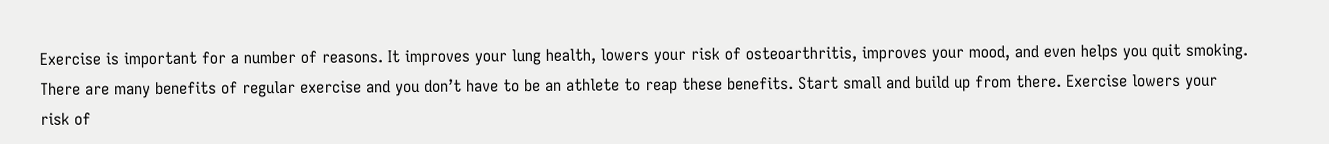Exercise is important for a number of reasons. It improves your lung health, lowers your risk of osteoarthritis, improves your mood, and even helps you quit smoking. There are many benefits of regular exercise and you don’t have to be an athlete to reap these benefits. Start small and build up from there. Exercise lowers your risk of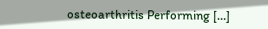osteoarthritis Performing […]